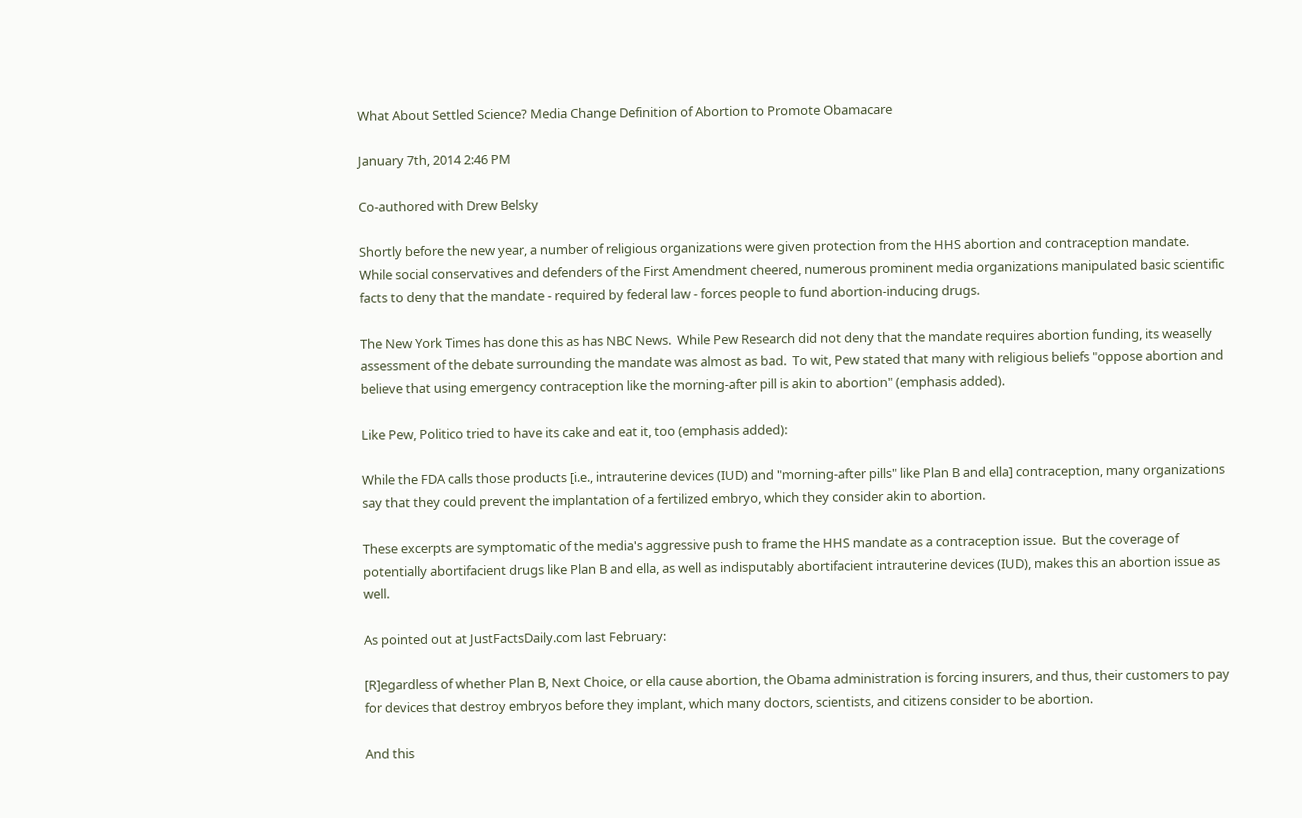What About Settled Science? Media Change Definition of Abortion to Promote Obamacare

January 7th, 2014 2:46 PM

Co-authored with Drew Belsky

Shortly before the new year, a number of religious organizations were given protection from the HHS abortion and contraception mandate.  While social conservatives and defenders of the First Amendment cheered, numerous prominent media organizations manipulated basic scientific facts to deny that the mandate - required by federal law - forces people to fund abortion-inducing drugs.

The New York Times has done this as has NBC News.  While Pew Research did not deny that the mandate requires abortion funding, its weaselly assessment of the debate surrounding the mandate was almost as bad.  To wit, Pew stated that many with religious beliefs "oppose abortion and believe that using emergency contraception like the morning-after pill is akin to abortion" (emphasis added).

Like Pew, Politico tried to have its cake and eat it, too (emphasis added):

While the FDA calls those products [i.e., intrauterine devices (IUD) and "morning-after pills" like Plan B and ella] contraception, many organizations say that they could prevent the implantation of a fertilized embryo, which they consider akin to abortion.

These excerpts are symptomatic of the media's aggressive push to frame the HHS mandate as a contraception issue.  But the coverage of potentially abortifacient drugs like Plan B and ella, as well as indisputably abortifacient intrauterine devices (IUD), makes this an abortion issue as well.

As pointed out at JustFactsDaily.com last February:

[R]egardless of whether Plan B, Next Choice, or ella cause abortion, the Obama administration is forcing insurers, and thus, their customers to pay for devices that destroy embryos before they implant, which many doctors, scientists, and citizens consider to be abortion.

And this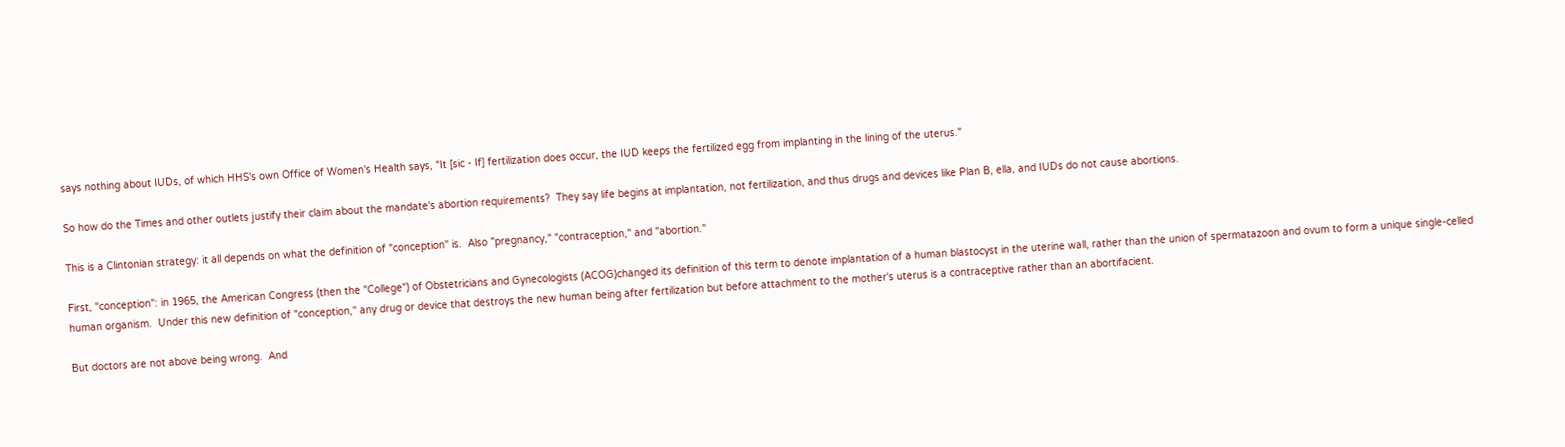says nothing about IUDs, of which HHS's own Office of Women's Health says, "It [sic - If] fertilization does occur, the IUD keeps the fertilized egg from implanting in the lining of the uterus."

So how do the Times and other outlets justify their claim about the mandate's abortion requirements?  They say life begins at implantation, not fertilization, and thus drugs and devices like Plan B, ella, and IUDs do not cause abortions.

This is a Clintonian strategy: it all depends on what the definition of "conception" is.  Also "pregnancy," "contraception," and "abortion."

First, "conception": in 1965, the American Congress (then the "College") of Obstetricians and Gynecologists (ACOG)changed its definition of this term to denote implantation of a human blastocyst in the uterine wall, rather than the union of spermatazoon and ovum to form a unique single-celled human organism.  Under this new definition of "conception," any drug or device that destroys the new human being after fertilization but before attachment to the mother's uterus is a contraceptive rather than an abortifacient.

But doctors are not above being wrong.  And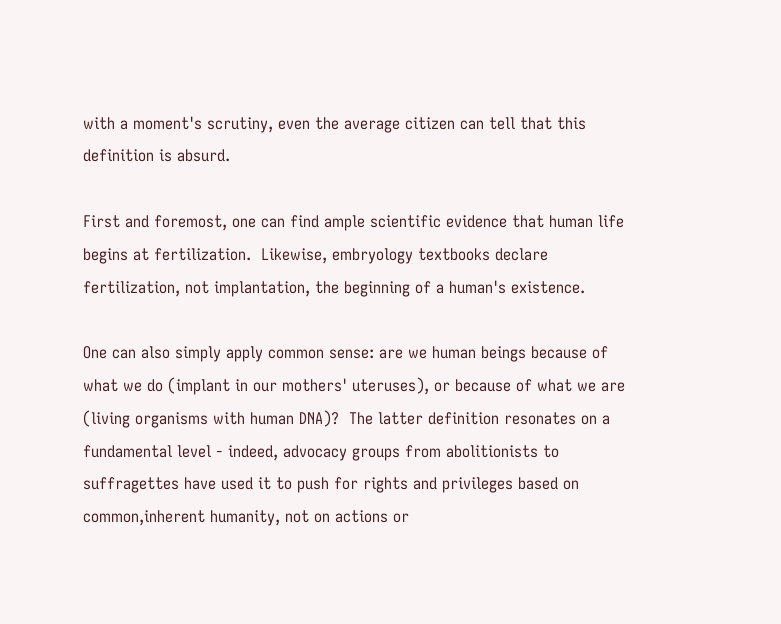with a moment's scrutiny, even the average citizen can tell that this definition is absurd.

First and foremost, one can find ample scientific evidence that human life begins at fertilization.  Likewise, embryology textbooks declare fertilization, not implantation, the beginning of a human's existence.

One can also simply apply common sense: are we human beings because of what we do (implant in our mothers' uteruses), or because of what we are (living organisms with human DNA)?  The latter definition resonates on a fundamental level - indeed, advocacy groups from abolitionists to suffragettes have used it to push for rights and privileges based on common,inherent humanity, not on actions or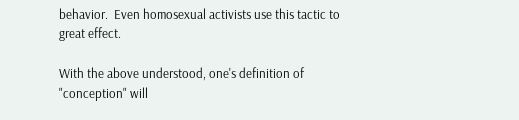behavior.  Even homosexual activists use this tactic to great effect.

With the above understood, one's definition of "conception" will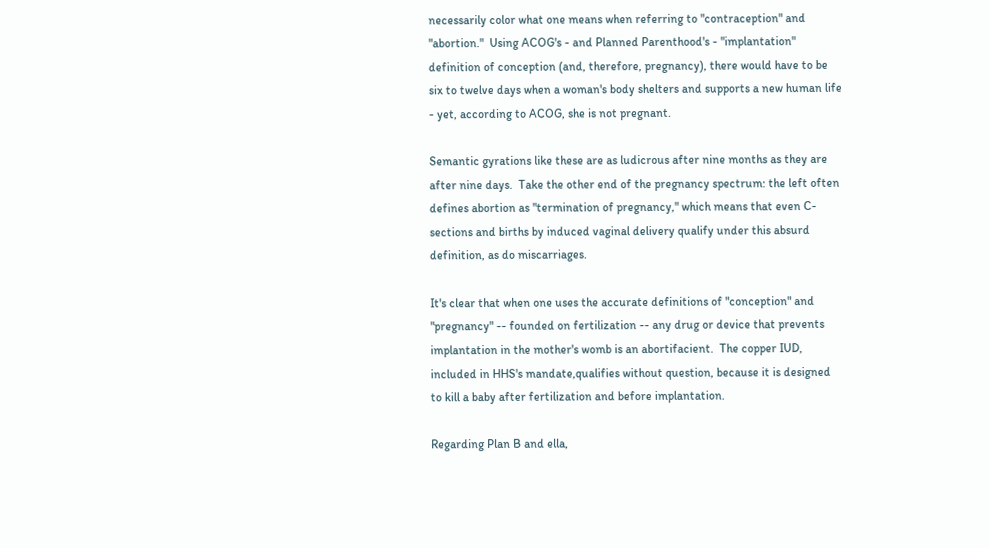necessarily color what one means when referring to "contraception" and "abortion."  Using ACOG's - and Planned Parenthood's - "implantation" definition of conception (and, therefore, pregnancy), there would have to be six to twelve days when a woman's body shelters and supports a new human life - yet, according to ACOG, she is not pregnant.

Semantic gyrations like these are as ludicrous after nine months as they are after nine days.  Take the other end of the pregnancy spectrum: the left often defines abortion as "termination of pregnancy," which means that even C-sections and births by induced vaginal delivery qualify under this absurd definition, as do miscarriages.

It's clear that when one uses the accurate definitions of "conception" and "pregnancy" -- founded on fertilization -- any drug or device that prevents implantation in the mother's womb is an abortifacient.  The copper IUD, included in HHS's mandate,qualifies without question, because it is designed to kill a baby after fertilization and before implantation.

Regarding Plan B and ella,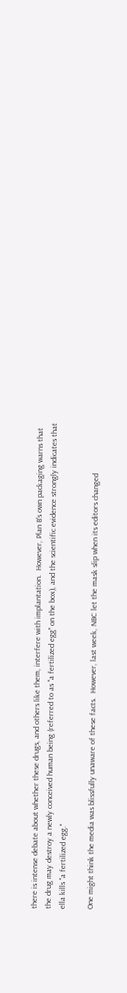there is intense debate about whether these drugs, and others like them, interfere with implantation.  However, Plan B's own packaging warns that the drug may destroy a newly conceived human being (referred to as "a fertilized egg" on the box), and the scientific evidence strongly indicates that ella kills "a fertilized egg."

One might think the media was blissfully unaware of these facts.  However, last week, NBC let the mask slip when its editors changed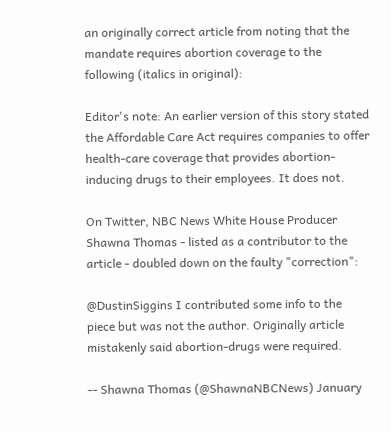an originally correct article from noting that the mandate requires abortion coverage to the following (italics in original):

Editor's note: An earlier version of this story stated the Affordable Care Act requires companies to offer health-care coverage that provides abortion-inducing drugs to their employees. It does not.

On Twitter, NBC News White House Producer Shawna Thomas - listed as a contributor to the article - doubled down on the faulty "correction":

@DustinSiggins I contributed some info to the piece but was not the author. Originally article mistakenly said abortion-drugs were required.

-- Shawna Thomas (@ShawnaNBCNews) January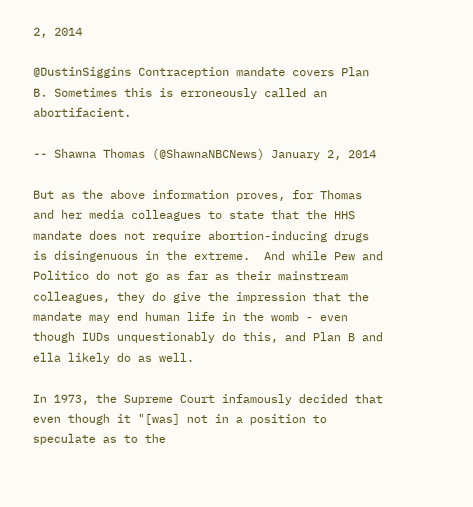2, 2014

@DustinSiggins Contraception mandate covers Plan B. Sometimes this is erroneously called an abortifacient.

-- Shawna Thomas (@ShawnaNBCNews) January 2, 2014

But as the above information proves, for Thomas and her media colleagues to state that the HHS mandate does not require abortion-inducing drugs is disingenuous in the extreme.  And while Pew and Politico do not go as far as their mainstream colleagues, they do give the impression that the mandate may end human life in the womb - even though IUDs unquestionably do this, and Plan B and ella likely do as well.

In 1973, the Supreme Court infamously decided that even though it "[was] not in a position to speculate as to the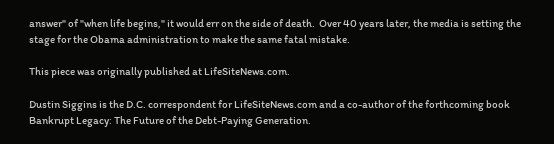answer" of "when life begins," it would err on the side of death.  Over 40 years later, the media is setting the stage for the Obama administration to make the same fatal mistake.

This piece was originally published at LifeSiteNews.com.

Dustin Siggins is the D.C. correspondent for LifeSiteNews.com and a co-author of the forthcoming book Bankrupt Legacy: The Future of the Debt-Paying Generation.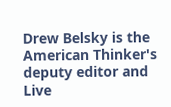Drew Belsky is the American Thinker's deputy editor and Live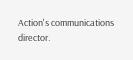Action's communications director.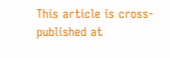This article is cross-published at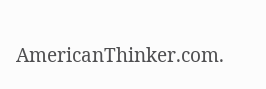AmericanThinker.com.